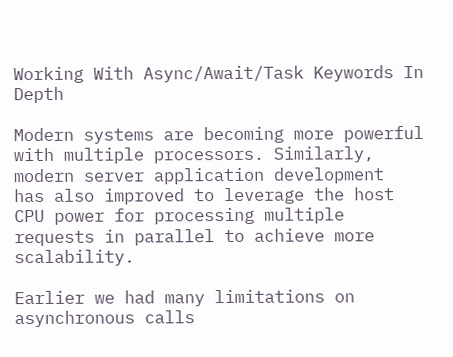Working With Async/Await/Task Keywords In Depth

Modern systems are becoming more powerful with multiple processors. Similarly,  modern server application development  has also improved to leverage the host CPU power for processing multiple requests in parallel to achieve more scalability.

Earlier we had many limitations on asynchronous calls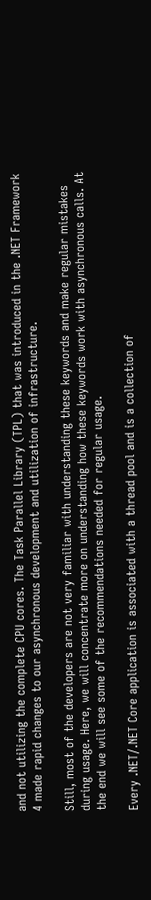and not utilizing the complete CPU cores. The Task Parallel Library (TPL) that was introduced in the .NET Framework 4 made rapid changes to our asynchronous development and utilization of infrastructure.

Still, most of the developers are not very familiar with understanding these keywords and make regular mistakes during usage. Here, we will concentrate more on understanding how these keywords work with asynchronous calls. At the end we will see some of the recommendations needed for regular usage.

Every .NET/.NET Core application is associated with a thread pool and is a collection of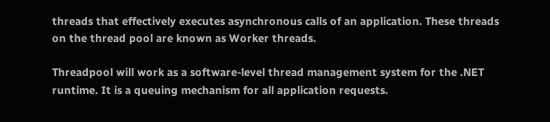threads that effectively executes asynchronous calls of an application. These threads on the thread pool are known as Worker threads.

Threadpool will work as a software-level thread management system for the .NET runtime. It is a queuing mechanism for all application requests.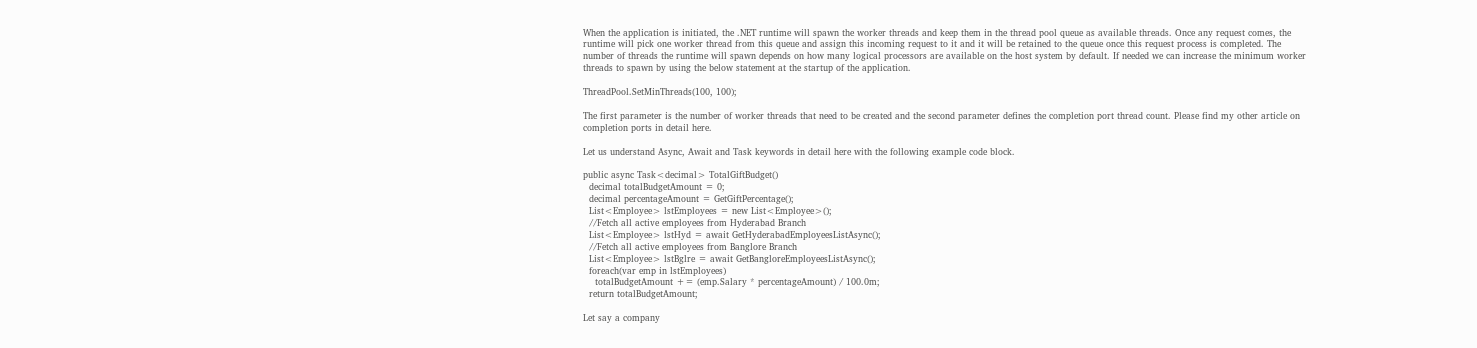When the application is initiated, the .NET runtime will spawn the worker threads and keep them in the thread pool queue as available threads. Once any request comes, the runtime will pick one worker thread from this queue and assign this incoming request to it and it will be retained to the queue once this request process is completed. The number of threads the runtime will spawn depends on how many logical processors are available on the host system by default. If needed we can increase the minimum worker threads to spawn by using the below statement at the startup of the application.

ThreadPool.SetMinThreads(100, 100);

The first parameter is the number of worker threads that need to be created and the second parameter defines the completion port thread count. Please find my other article on completion ports in detail here.

Let us understand Async, Await and Task keywords in detail here with the following example code block.

public async Task<decimal> TotalGiftBudget()
  decimal totalBudgetAmount = 0;
  decimal percentageAmount = GetGiftPercentage();
  List<Employee> lstEmployees = new List<Employee>();
  //Fetch all active employees from Hyderabad Branch
  List<Employee> lstHyd = await GetHyderabadEmployeesListAsync();
  //Fetch all active employees from Banglore Branch
  List<Employee> lstBglre = await GetBangloreEmployeesListAsync();
  foreach(var emp in lstEmployees)
    totalBudgetAmount += (emp.Salary * percentageAmount) / 100.0m;
  return totalBudgetAmount;

Let say a company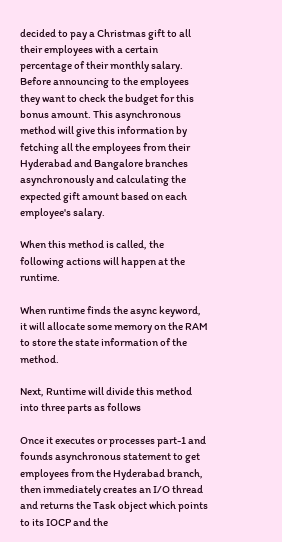decided to pay a Christmas gift to all their employees with a certain percentage of their monthly salary. Before announcing to the employees they want to check the budget for this bonus amount. This asynchronous method will give this information by fetching all the employees from their Hyderabad and Bangalore branches asynchronously and calculating the expected gift amount based on each employee's salary.

When this method is called, the following actions will happen at the runtime.

When runtime finds the async keyword, it will allocate some memory on the RAM to store the state information of the method.

Next, Runtime will divide this method into three parts as follows

Once it executes or processes part-1 and founds asynchronous statement to get employees from the Hyderabad branch, then immediately creates an I/O thread and returns the Task object which points to its IOCP and the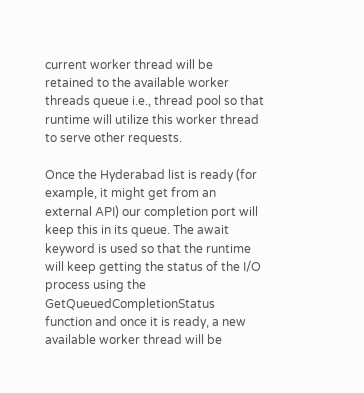current worker thread will be retained to the available worker threads queue i.e., thread pool so that runtime will utilize this worker thread to serve other requests.

Once the Hyderabad list is ready (for example, it might get from an external API) our completion port will keep this in its queue. The await keyword is used so that the runtime will keep getting the status of the I/O process using the GetQueuedCompletionStatus function and once it is ready, a new available worker thread will be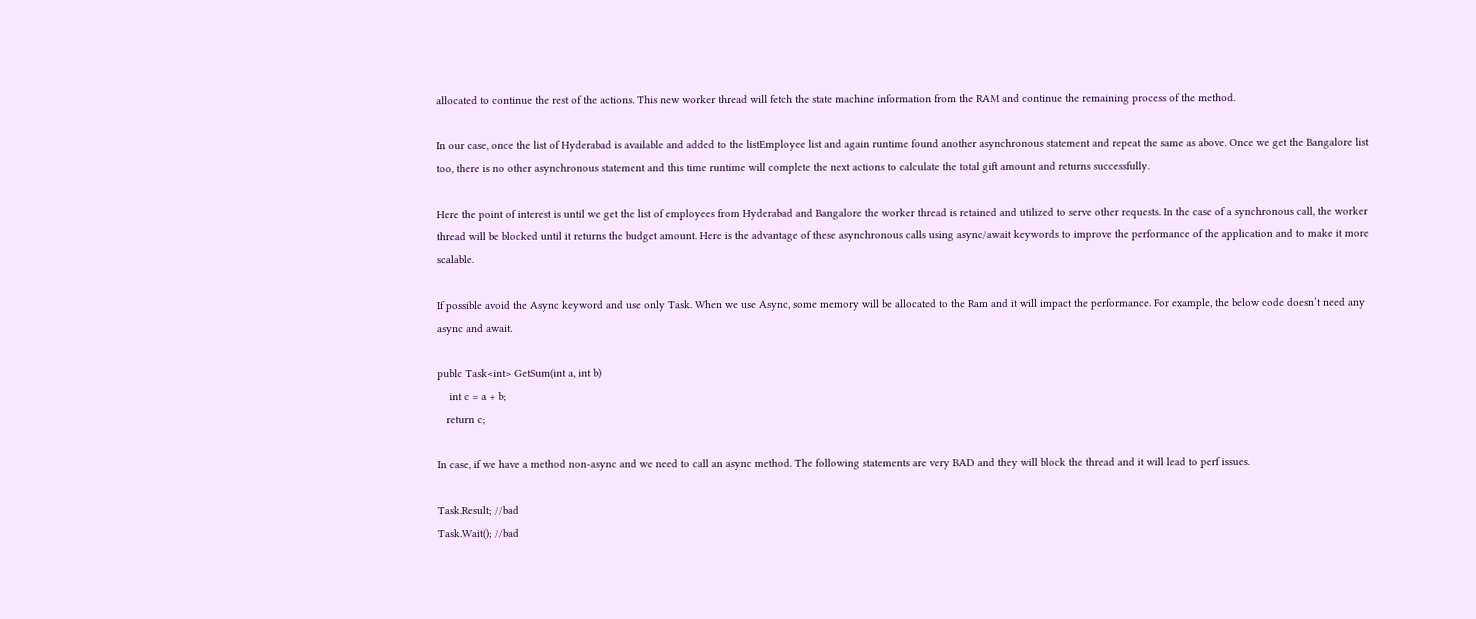allocated to continue the rest of the actions. This new worker thread will fetch the state machine information from the RAM and continue the remaining process of the method.

In our case, once the list of Hyderabad is available and added to the listEmployee list and again runtime found another asynchronous statement and repeat the same as above. Once we get the Bangalore list too, there is no other asynchronous statement and this time runtime will complete the next actions to calculate the total gift amount and returns successfully.

Here the point of interest is until we get the list of employees from Hyderabad and Bangalore the worker thread is retained and utilized to serve other requests. In the case of a synchronous call, the worker thread will be blocked until it returns the budget amount. Here is the advantage of these asynchronous calls using async/await keywords to improve the performance of the application and to make it more scalable.

If possible avoid the Async keyword and use only Task. When we use Async, some memory will be allocated to the Ram and it will impact the performance. For example, the below code doesn’t need any async and await.

publc Task<int> GetSum(int a, int b)
    int c = a + b;
   return c;

In case, if we have a method non-async and we need to call an async method. The following statements are very BAD and they will block the thread and it will lead to perf issues.

Task.Result; //bad
Task.Wait(); //bad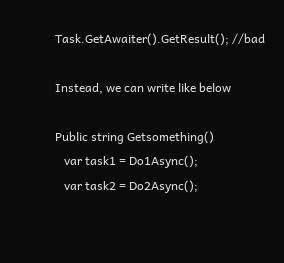Task.GetAwaiter().GetResult(); //bad

Instead, we can write like below

Public string Getsomething()
   var task1 = Do1Async();
   var task2 = Do2Async();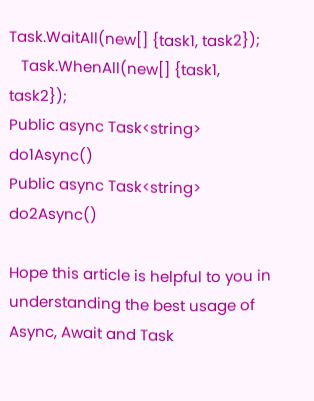Task.WaitAll(new[] {task1, task2});
   Task.WhenAll(new[] {task1, task2});
Public async Task<string> do1Async()
Public async Task<string> do2Async()

Hope this article is helpful to you in understanding the best usage of Async, Await and Task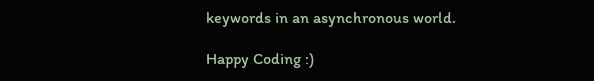keywords in an asynchronous world.

Happy Coding :)